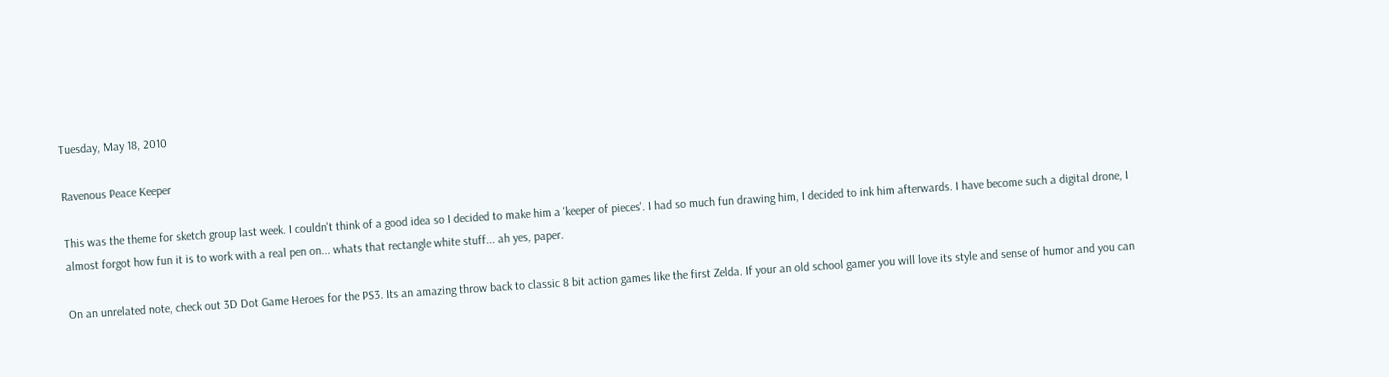Tuesday, May 18, 2010

Ravenous Peace Keeper

This was the theme for sketch group last week. I couldn't think of a good idea so I decided to make him a 'keeper of pieces'. I had so much fun drawing him, I decided to ink him afterwards. I have become such a digital drone, I almost forgot how fun it is to work with a real pen on... whats that rectangle white stuff... ah yes, paper.

On an unrelated note, check out 3D Dot Game Heroes for the PS3. Its an amazing throw back to classic 8 bit action games like the first Zelda. If your an old school gamer you will love its style and sense of humor and you can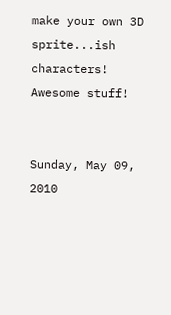make your own 3D sprite...ish characters! Awesome stuff!


Sunday, May 09, 2010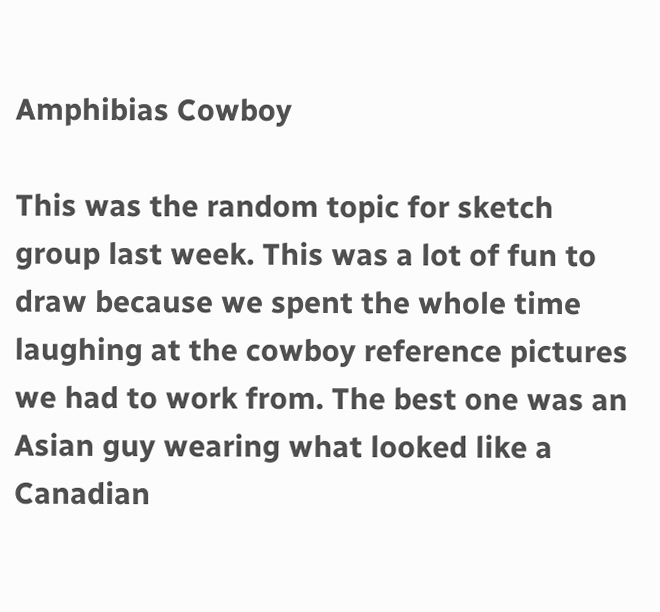Amphibias Cowboy

This was the random topic for sketch group last week. This was a lot of fun to draw because we spent the whole time laughing at the cowboy reference pictures we had to work from. The best one was an Asian guy wearing what looked like a Canadian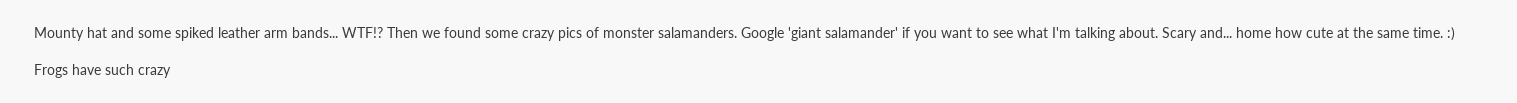Mounty hat and some spiked leather arm bands... WTF!? Then we found some crazy pics of monster salamanders. Google 'giant salamander' if you want to see what I'm talking about. Scary and... home how cute at the same time. :)

Frogs have such crazy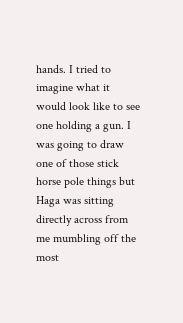hands. I tried to imagine what it would look like to see one holding a gun. I was going to draw one of those stick horse pole things but Haga was sitting directly across from me mumbling off the most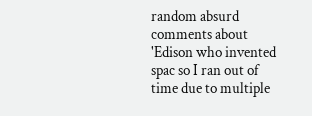random absurd comments about 'Edison who invented spac so I ran out of time due to multiple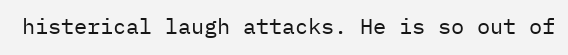histerical laugh attacks. He is so out of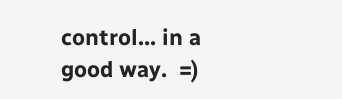control... in a good way.  =)